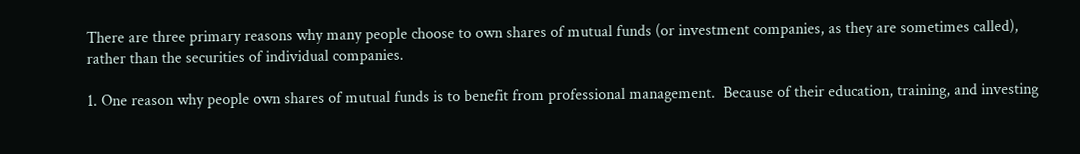There are three primary reasons why many people choose to own shares of mutual funds (or investment companies, as they are sometimes called), rather than the securities of individual companies.

1. One reason why people own shares of mutual funds is to benefit from professional management.  Because of their education, training, and investing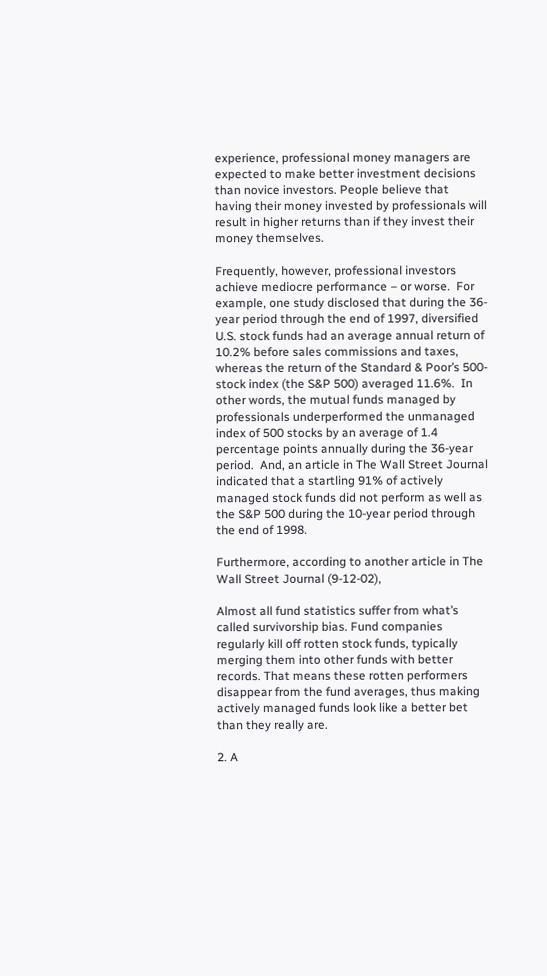experience, professional money managers are expected to make better investment decisions than novice investors. People believe that having their money invested by professionals will result in higher returns than if they invest their money themselves.

Frequently, however, professional investors achieve mediocre performance – or worse.  For example, one study disclosed that during the 36-year period through the end of 1997, diversified U.S. stock funds had an average annual return of 10.2% before sales commissions and taxes, whereas the return of the Standard & Poor’s 500-stock index (the S&P 500) averaged 11.6%.  In other words, the mutual funds managed by professionals underperformed the unmanaged index of 500 stocks by an average of 1.4 percentage points annually during the 36-year period.  And, an article in The Wall Street Journal indicated that a startling 91% of actively managed stock funds did not perform as well as the S&P 500 during the 10-year period through the end of 1998.

Furthermore, according to another article in The Wall Street Journal (9-12-02),

Almost all fund statistics suffer from what’s called survivorship bias. Fund companies regularly kill off rotten stock funds, typically merging them into other funds with better records. That means these rotten performers disappear from the fund averages, thus making actively managed funds look like a better bet than they really are.

2. A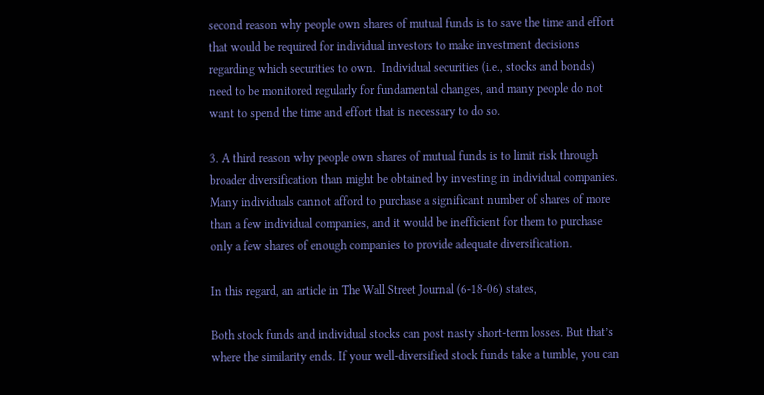second reason why people own shares of mutual funds is to save the time and effort that would be required for individual investors to make investment decisions regarding which securities to own.  Individual securities (i.e., stocks and bonds) need to be monitored regularly for fundamental changes, and many people do not want to spend the time and effort that is necessary to do so.

3. A third reason why people own shares of mutual funds is to limit risk through broader diversification than might be obtained by investing in individual companies. Many individuals cannot afford to purchase a significant number of shares of more than a few individual companies, and it would be inefficient for them to purchase only a few shares of enough companies to provide adequate diversification.

In this regard, an article in The Wall Street Journal (6-18-06) states,

Both stock funds and individual stocks can post nasty short-term losses. But that’s where the similarity ends. If your well-diversified stock funds take a tumble, you can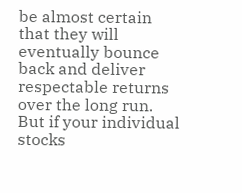be almost certain that they will eventually bounce back and deliver respectable returns over the long run. But if your individual stocks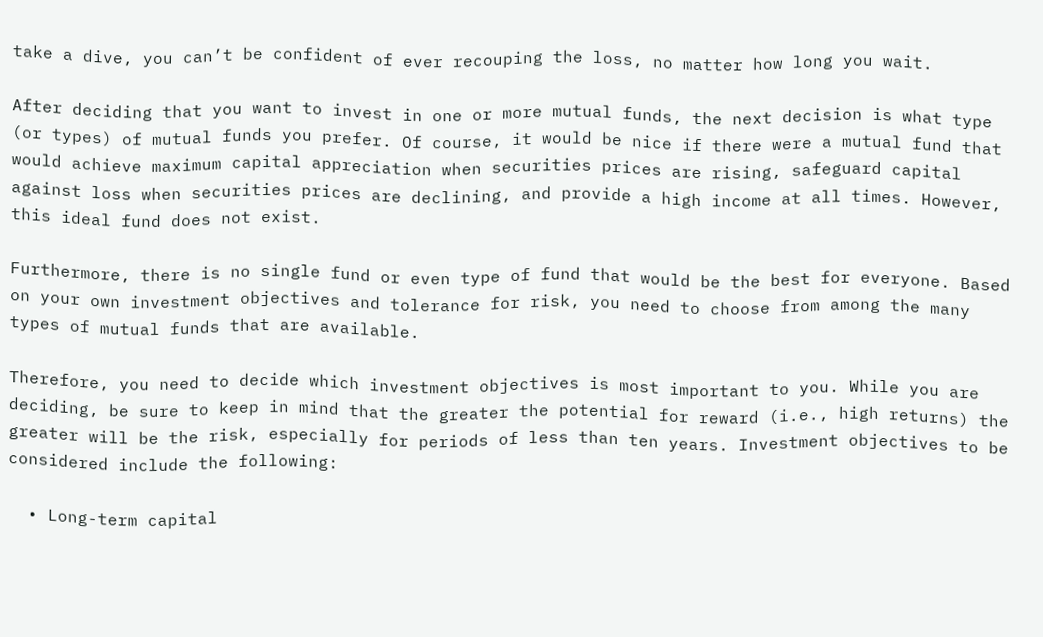take a dive, you can’t be confident of ever recouping the loss, no matter how long you wait.

After deciding that you want to invest in one or more mutual funds, the next decision is what type (or types) of mutual funds you prefer. Of course, it would be nice if there were a mutual fund that would achieve maximum capital appreciation when securities prices are rising, safeguard capital against loss when securities prices are declining, and provide a high income at all times. However, this ideal fund does not exist.

Furthermore, there is no single fund or even type of fund that would be the best for everyone. Based on your own investment objectives and tolerance for risk, you need to choose from among the many types of mutual funds that are available.

Therefore, you need to decide which investment objectives is most important to you. While you are deciding, be sure to keep in mind that the greater the potential for reward (i.e., high returns) the greater will be the risk, especially for periods of less than ten years. Investment objectives to be considered include the following:

  • Long-term capital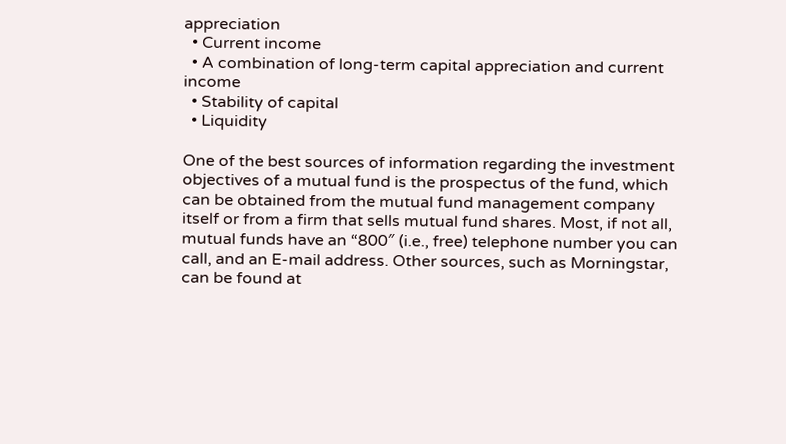appreciation
  • Current income
  • A combination of long-term capital appreciation and current income
  • Stability of capital
  • Liquidity

One of the best sources of information regarding the investment objectives of a mutual fund is the prospectus of the fund, which can be obtained from the mutual fund management company itself or from a firm that sells mutual fund shares. Most, if not all, mutual funds have an “800″ (i.e., free) telephone number you can call, and an E-mail address. Other sources, such as Morningstar, can be found at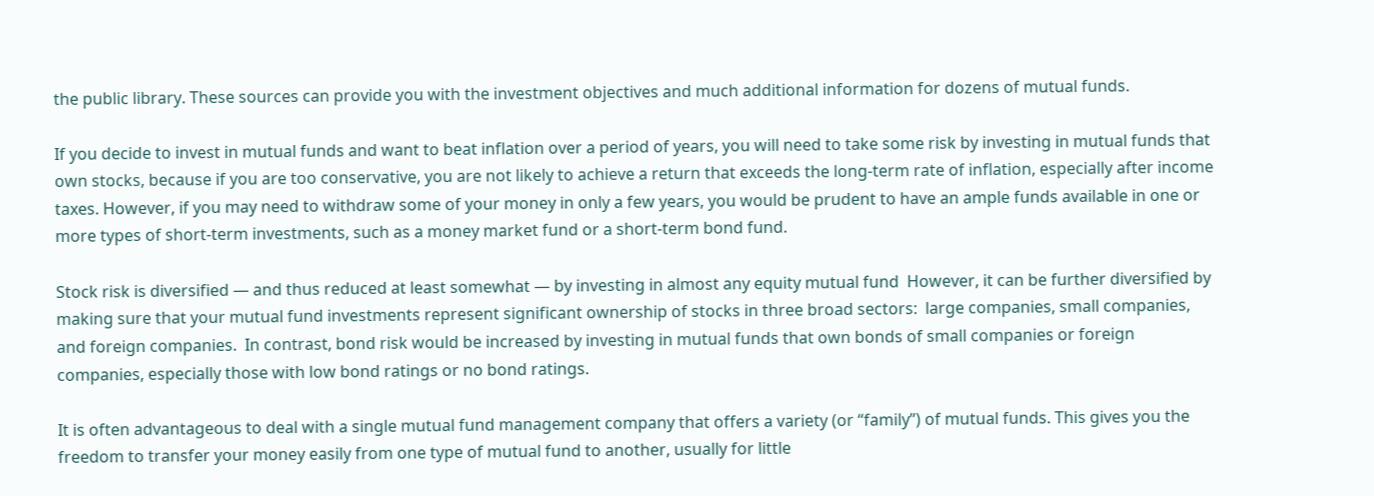the public library. These sources can provide you with the investment objectives and much additional information for dozens of mutual funds.

If you decide to invest in mutual funds and want to beat inflation over a period of years, you will need to take some risk by investing in mutual funds that own stocks, because if you are too conservative, you are not likely to achieve a return that exceeds the long-term rate of inflation, especially after income taxes. However, if you may need to withdraw some of your money in only a few years, you would be prudent to have an ample funds available in one or more types of short-term investments, such as a money market fund or a short-term bond fund.

Stock risk is diversified — and thus reduced at least somewhat — by investing in almost any equity mutual fund  However, it can be further diversified by making sure that your mutual fund investments represent significant ownership of stocks in three broad sectors:  large companies, small companies, and foreign companies.  In contrast, bond risk would be increased by investing in mutual funds that own bonds of small companies or foreign companies, especially those with low bond ratings or no bond ratings.

It is often advantageous to deal with a single mutual fund management company that offers a variety (or “family”) of mutual funds. This gives you the freedom to transfer your money easily from one type of mutual fund to another, usually for little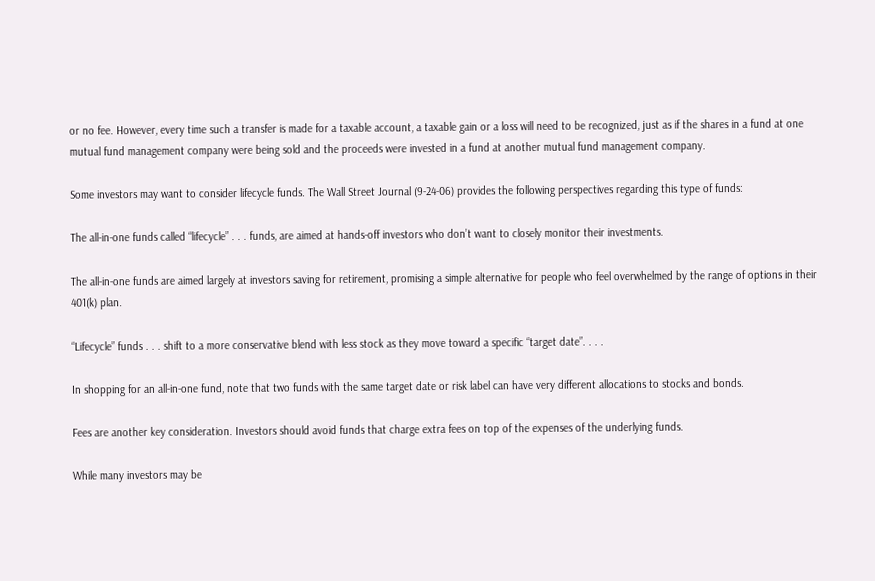or no fee. However, every time such a transfer is made for a taxable account, a taxable gain or a loss will need to be recognized, just as if the shares in a fund at one mutual fund management company were being sold and the proceeds were invested in a fund at another mutual fund management company.

Some investors may want to consider lifecycle funds. The Wall Street Journal (9-24-06) provides the following perspectives regarding this type of funds:

The all-in-one funds called “lifecycle” . . . funds, are aimed at hands-off investors who don’t want to closely monitor their investments.

The all-in-one funds are aimed largely at investors saving for retirement, promising a simple alternative for people who feel overwhelmed by the range of options in their 401(k) plan.

“Lifecycle” funds . . . shift to a more conservative blend with less stock as they move toward a specific “target date”. . . .

In shopping for an all-in-one fund, note that two funds with the same target date or risk label can have very different allocations to stocks and bonds.

Fees are another key consideration. Investors should avoid funds that charge extra fees on top of the expenses of the underlying funds.

While many investors may be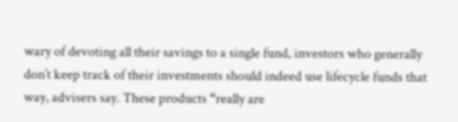wary of devoting all their savings to a single fund, investors who generally don’t keep track of their investments should indeed use lifecycle funds that way, advisers say. These products “really are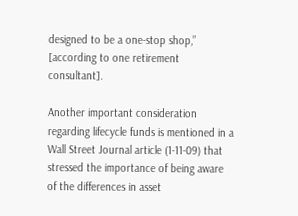designed to be a one-stop shop,” [according to one retirement consultant].

Another important consideration regarding lifecycle funds is mentioned in a Wall Street Journal article (1-11-09) that stressed the importance of being aware of the differences in asset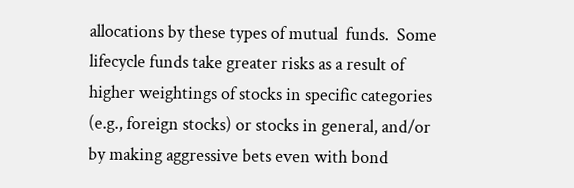allocations by these types of mutual  funds.  Some lifecycle funds take greater risks as a result of higher weightings of stocks in specific categories (e.g., foreign stocks) or stocks in general, and/or by making aggressive bets even with bond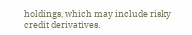holdings, which may include risky credit derivatives.